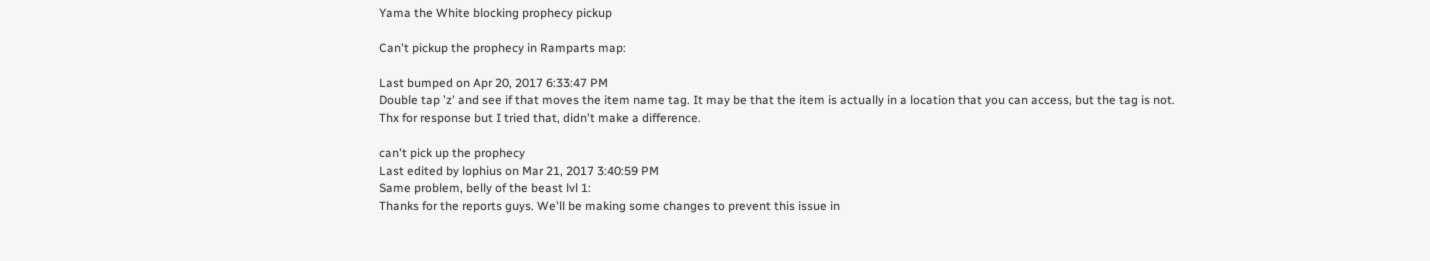Yama the White blocking prophecy pickup

Can't pickup the prophecy in Ramparts map:

Last bumped on Apr 20, 2017 6:33:47 PM
Double tap 'z' and see if that moves the item name tag. It may be that the item is actually in a location that you can access, but the tag is not.
Thx for response but I tried that, didn't make a difference.

can't pick up the prophecy
Last edited by lophius on Mar 21, 2017 3:40:59 PM
Same problem, belly of the beast lvl 1:
Thanks for the reports guys. We'll be making some changes to prevent this issue in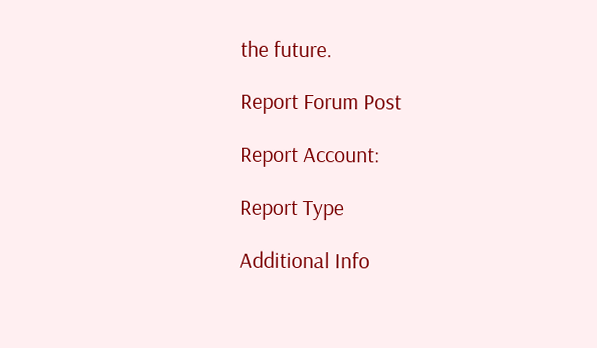the future.

Report Forum Post

Report Account:

Report Type

Additional Info